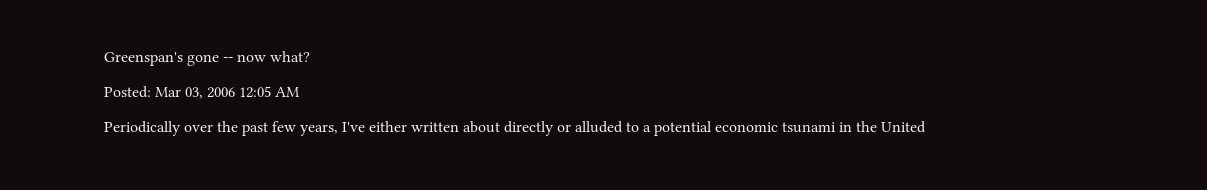Greenspan's gone -- now what?

Posted: Mar 03, 2006 12:05 AM

Periodically over the past few years, I've either written about directly or alluded to a potential economic tsunami in the United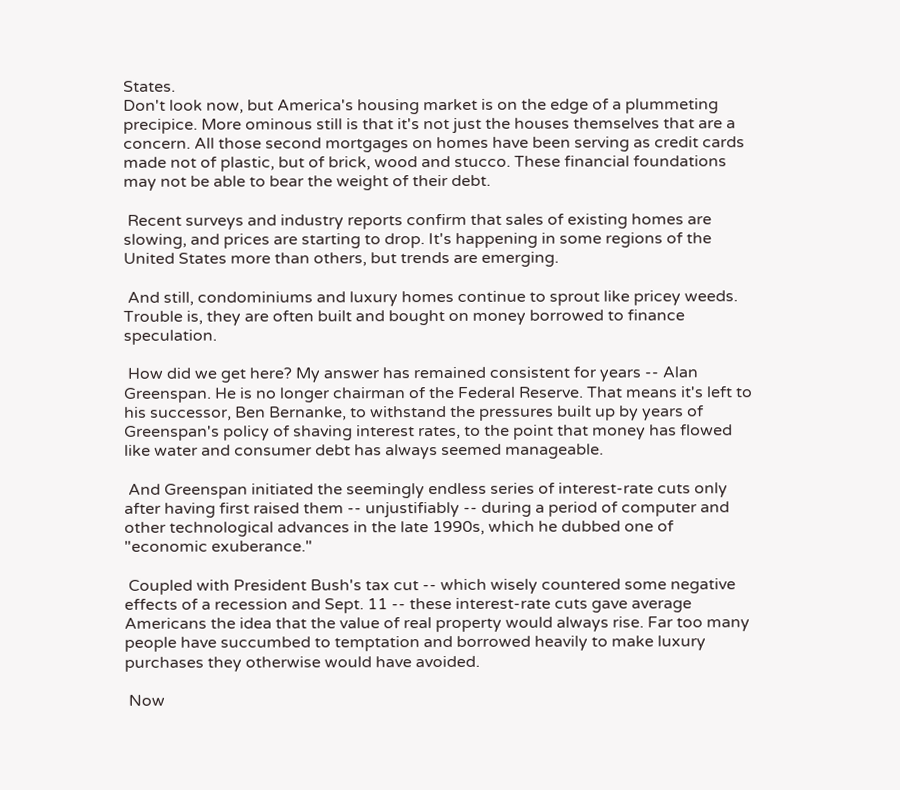States.
Don't look now, but America's housing market is on the edge of a plummeting precipice. More ominous still is that it's not just the houses themselves that are a concern. All those second mortgages on homes have been serving as credit cards made not of plastic, but of brick, wood and stucco. These financial foundations may not be able to bear the weight of their debt.

 Recent surveys and industry reports confirm that sales of existing homes are slowing, and prices are starting to drop. It's happening in some regions of the United States more than others, but trends are emerging.

 And still, condominiums and luxury homes continue to sprout like pricey weeds. Trouble is, they are often built and bought on money borrowed to finance speculation.

 How did we get here? My answer has remained consistent for years -- Alan Greenspan. He is no longer chairman of the Federal Reserve. That means it's left to his successor, Ben Bernanke, to withstand the pressures built up by years of Greenspan's policy of shaving interest rates, to the point that money has flowed like water and consumer debt has always seemed manageable.

 And Greenspan initiated the seemingly endless series of interest-rate cuts only after having first raised them -- unjustifiably -- during a period of computer and other technological advances in the late 1990s, which he dubbed one of "economic exuberance."

 Coupled with President Bush's tax cut -- which wisely countered some negative effects of a recession and Sept. 11 -- these interest-rate cuts gave average Americans the idea that the value of real property would always rise. Far too many people have succumbed to temptation and borrowed heavily to make luxury purchases they otherwise would have avoided.

 Now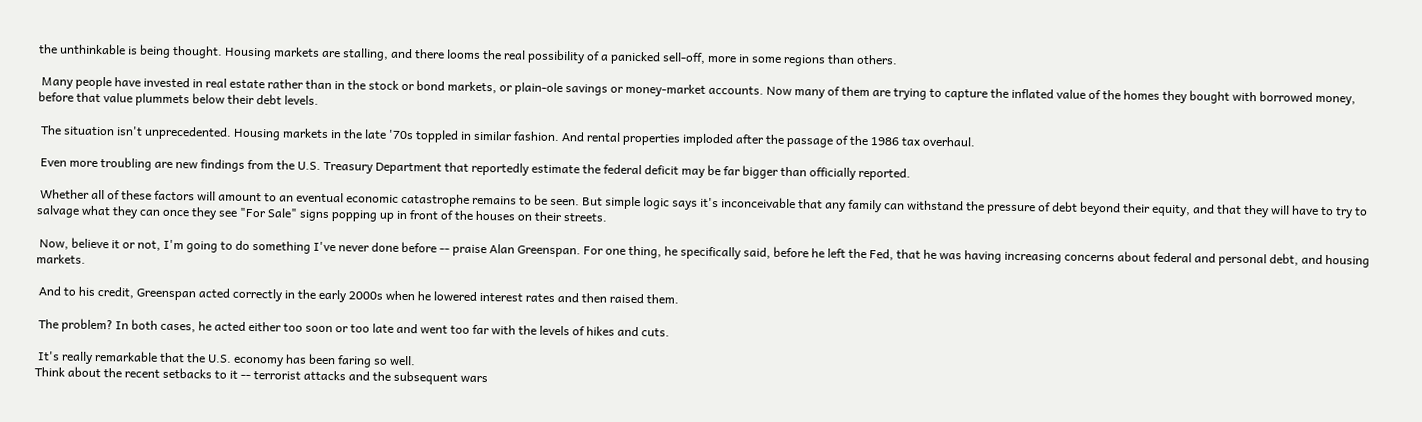the unthinkable is being thought. Housing markets are stalling, and there looms the real possibility of a panicked sell-off, more in some regions than others.

 Many people have invested in real estate rather than in the stock or bond markets, or plain-ole savings or money-market accounts. Now many of them are trying to capture the inflated value of the homes they bought with borrowed money, before that value plummets below their debt levels.

 The situation isn't unprecedented. Housing markets in the late '70s toppled in similar fashion. And rental properties imploded after the passage of the 1986 tax overhaul.

 Even more troubling are new findings from the U.S. Treasury Department that reportedly estimate the federal deficit may be far bigger than officially reported.

 Whether all of these factors will amount to an eventual economic catastrophe remains to be seen. But simple logic says it's inconceivable that any family can withstand the pressure of debt beyond their equity, and that they will have to try to salvage what they can once they see "For Sale" signs popping up in front of the houses on their streets.

 Now, believe it or not, I'm going to do something I've never done before -- praise Alan Greenspan. For one thing, he specifically said, before he left the Fed, that he was having increasing concerns about federal and personal debt, and housing markets.

 And to his credit, Greenspan acted correctly in the early 2000s when he lowered interest rates and then raised them.

 The problem? In both cases, he acted either too soon or too late and went too far with the levels of hikes and cuts.

 It's really remarkable that the U.S. economy has been faring so well.
Think about the recent setbacks to it -- terrorist attacks and the subsequent wars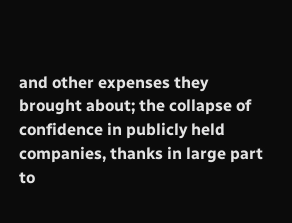and other expenses they brought about; the collapse of confidence in publicly held companies, thanks in large part to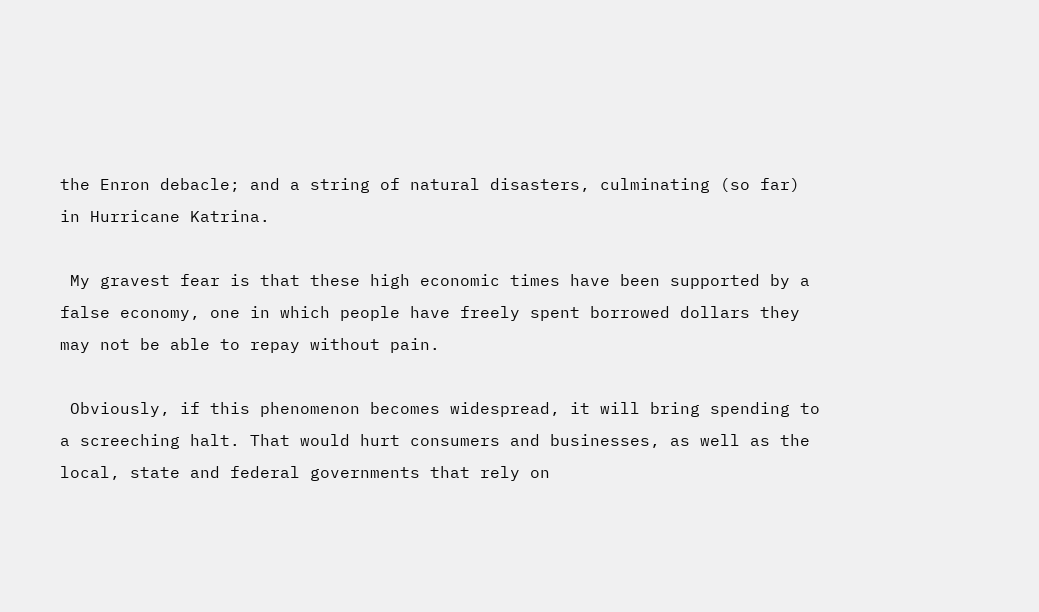the Enron debacle; and a string of natural disasters, culminating (so far) in Hurricane Katrina.

 My gravest fear is that these high economic times have been supported by a false economy, one in which people have freely spent borrowed dollars they may not be able to repay without pain.

 Obviously, if this phenomenon becomes widespread, it will bring spending to a screeching halt. That would hurt consumers and businesses, as well as the local, state and federal governments that rely on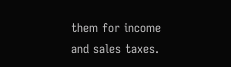them for income and sales taxes.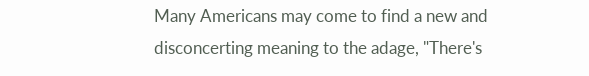Many Americans may come to find a new and disconcerting meaning to the adage, "There's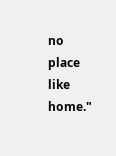no place like home."